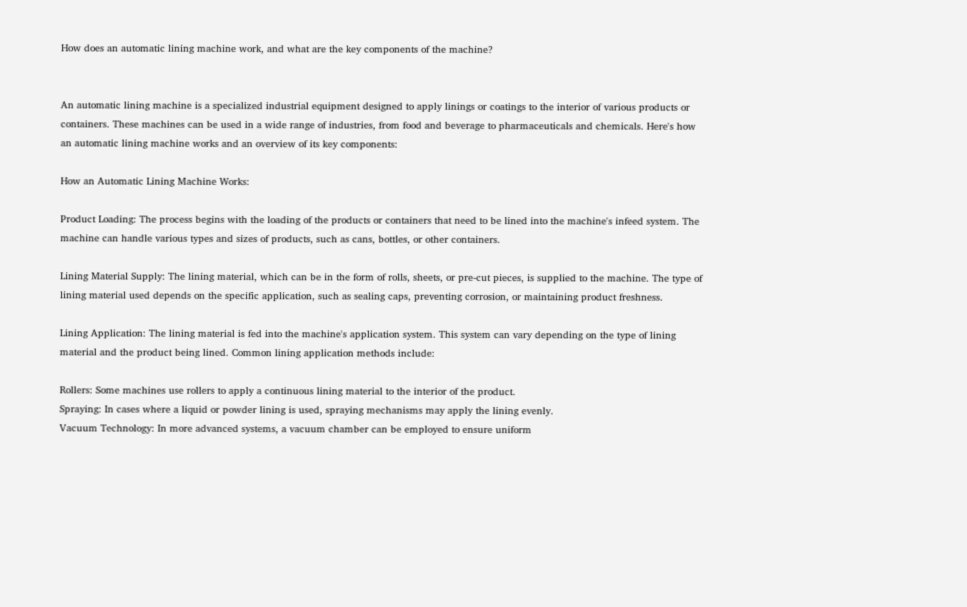How does an automatic lining machine work, and what are the key components of the machine?


An automatic lining machine is a specialized industrial equipment designed to apply linings or coatings to the interior of various products or containers. These machines can be used in a wide range of industries, from food and beverage to pharmaceuticals and chemicals. Here's how an automatic lining machine works and an overview of its key components:

How an Automatic Lining Machine Works:

Product Loading: The process begins with the loading of the products or containers that need to be lined into the machine's infeed system. The machine can handle various types and sizes of products, such as cans, bottles, or other containers.

Lining Material Supply: The lining material, which can be in the form of rolls, sheets, or pre-cut pieces, is supplied to the machine. The type of lining material used depends on the specific application, such as sealing caps, preventing corrosion, or maintaining product freshness.

Lining Application: The lining material is fed into the machine's application system. This system can vary depending on the type of lining material and the product being lined. Common lining application methods include:

Rollers: Some machines use rollers to apply a continuous lining material to the interior of the product.
Spraying: In cases where a liquid or powder lining is used, spraying mechanisms may apply the lining evenly.
Vacuum Technology: In more advanced systems, a vacuum chamber can be employed to ensure uniform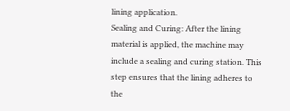lining application.
Sealing and Curing: After the lining material is applied, the machine may include a sealing and curing station. This step ensures that the lining adheres to the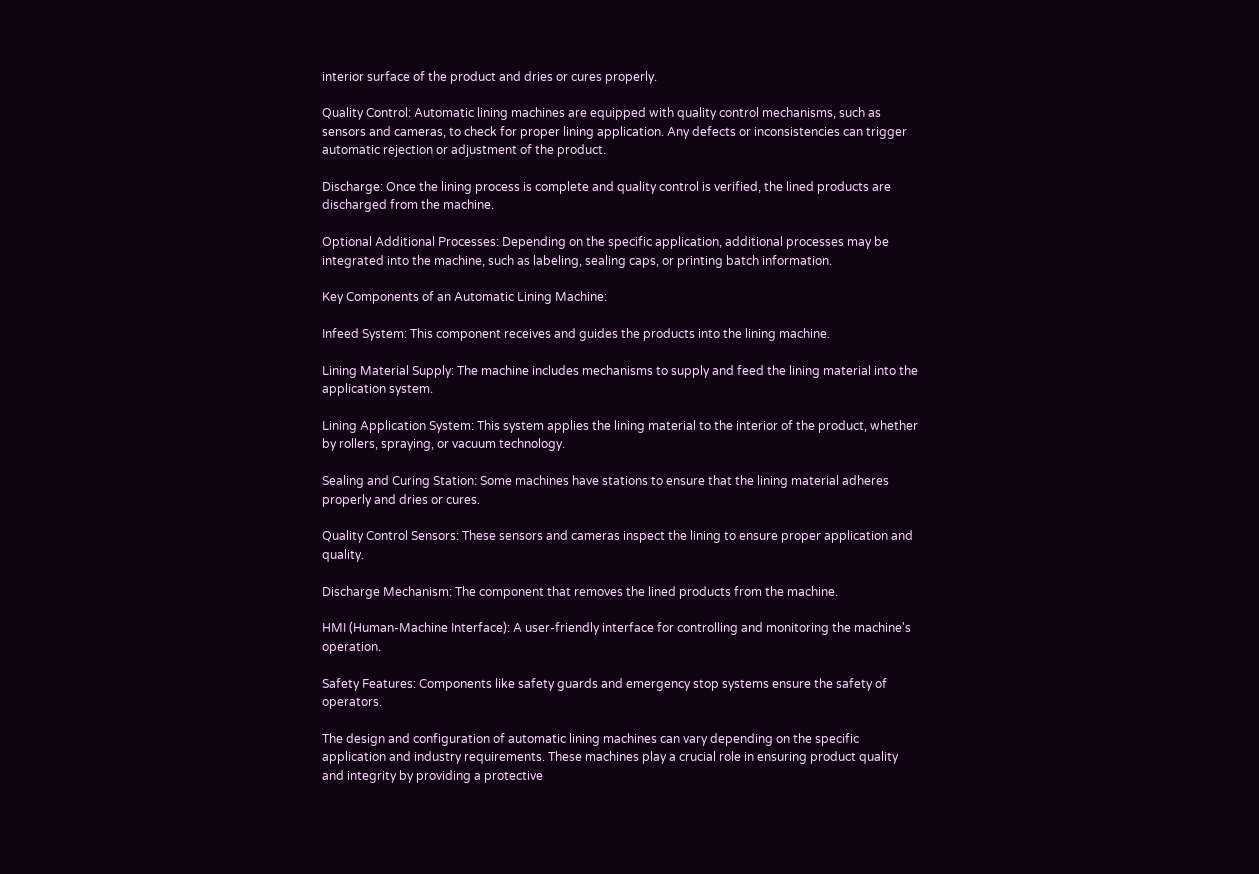interior surface of the product and dries or cures properly.

Quality Control: Automatic lining machines are equipped with quality control mechanisms, such as sensors and cameras, to check for proper lining application. Any defects or inconsistencies can trigger automatic rejection or adjustment of the product.

Discharge: Once the lining process is complete and quality control is verified, the lined products are discharged from the machine.

Optional Additional Processes: Depending on the specific application, additional processes may be integrated into the machine, such as labeling, sealing caps, or printing batch information.

Key Components of an Automatic Lining Machine:

Infeed System: This component receives and guides the products into the lining machine.

Lining Material Supply: The machine includes mechanisms to supply and feed the lining material into the application system.

Lining Application System: This system applies the lining material to the interior of the product, whether by rollers, spraying, or vacuum technology.

Sealing and Curing Station: Some machines have stations to ensure that the lining material adheres properly and dries or cures.

Quality Control Sensors: These sensors and cameras inspect the lining to ensure proper application and quality.

Discharge Mechanism: The component that removes the lined products from the machine.

HMI (Human-Machine Interface): A user-friendly interface for controlling and monitoring the machine's operation.

Safety Features: Components like safety guards and emergency stop systems ensure the safety of operators.

The design and configuration of automatic lining machines can vary depending on the specific application and industry requirements. These machines play a crucial role in ensuring product quality and integrity by providing a protective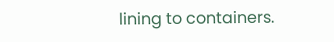lining to containers.